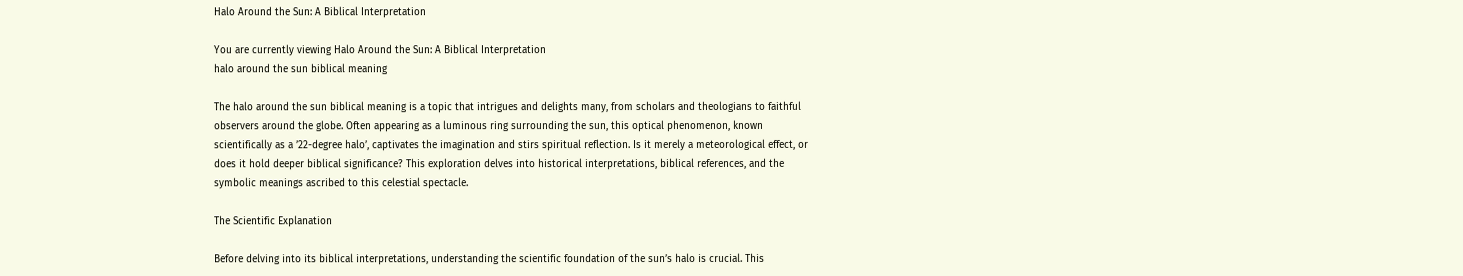Halo Around the Sun: A Biblical Interpretation

You are currently viewing Halo Around the Sun: A Biblical Interpretation
halo around the sun biblical meaning

The halo around the sun biblical meaning is a topic that intrigues and delights many, from scholars and theologians to faithful observers around the globe. Often appearing as a luminous ring surrounding the sun, this optical phenomenon, known scientifically as a ’22-degree halo’, captivates the imagination and stirs spiritual reflection. Is it merely a meteorological effect, or does it hold deeper biblical significance? This exploration delves into historical interpretations, biblical references, and the symbolic meanings ascribed to this celestial spectacle.

The Scientific Explanation

Before delving into its biblical interpretations, understanding the scientific foundation of the sun’s halo is crucial. This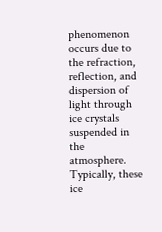phenomenon occurs due to the refraction, reflection, and dispersion of light through ice crystals suspended in the atmosphere. Typically, these ice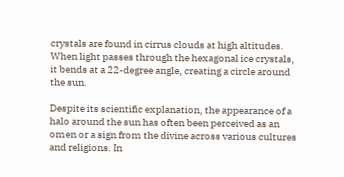crystals are found in cirrus clouds at high altitudes. When light passes through the hexagonal ice crystals, it bends at a 22-degree angle, creating a circle around the sun.

Despite its scientific explanation, the appearance of a halo around the sun has often been perceived as an omen or a sign from the divine across various cultures and religions. In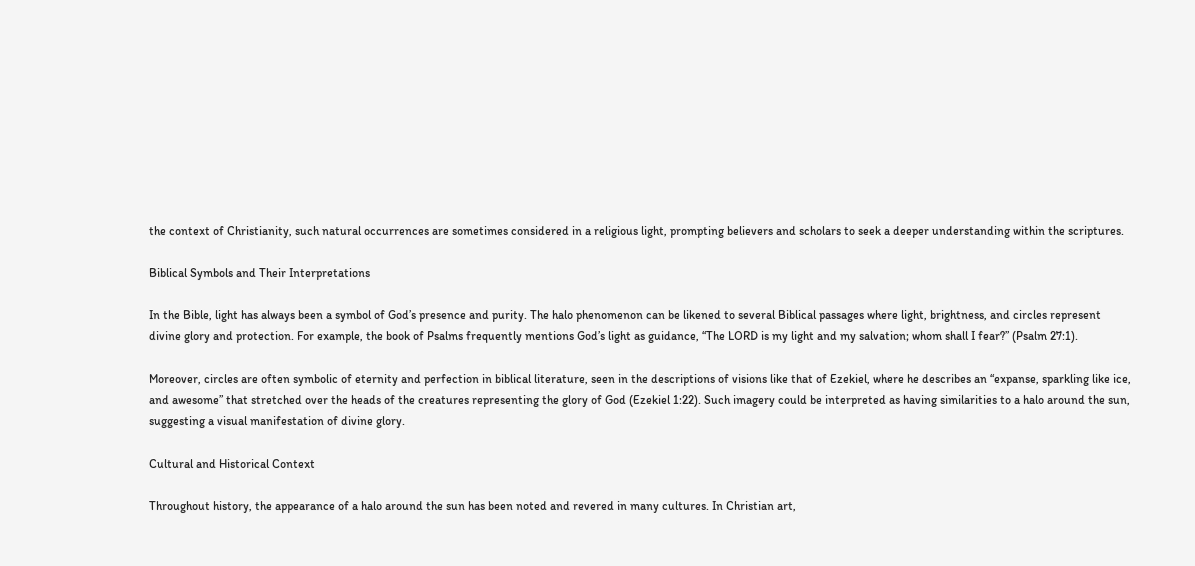the context of Christianity, such natural occurrences are sometimes considered in a religious light, prompting believers and scholars to seek a deeper understanding within the scriptures.

Biblical Symbols and Their Interpretations

In the Bible, light has always been a symbol of God’s presence and purity. The halo phenomenon can be likened to several Biblical passages where light, brightness, and circles represent divine glory and protection. For example, the book of Psalms frequently mentions God’s light as guidance, “The LORD is my light and my salvation; whom shall I fear?” (Psalm 27:1).

Moreover, circles are often symbolic of eternity and perfection in biblical literature, seen in the descriptions of visions like that of Ezekiel, where he describes an “expanse, sparkling like ice, and awesome” that stretched over the heads of the creatures representing the glory of God (Ezekiel 1:22). Such imagery could be interpreted as having similarities to a halo around the sun, suggesting a visual manifestation of divine glory.

Cultural and Historical Context

Throughout history, the appearance of a halo around the sun has been noted and revered in many cultures. In Christian art,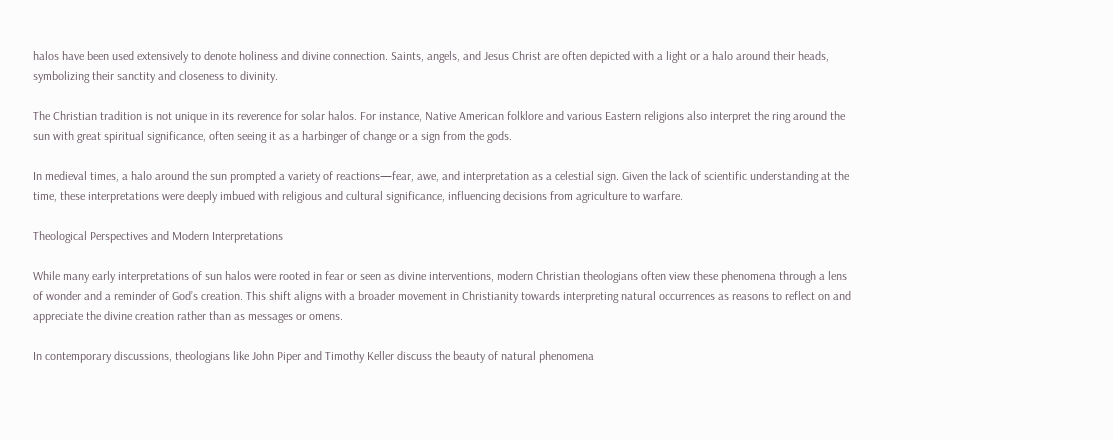halos have been used extensively to denote holiness and divine connection. Saints, angels, and Jesus Christ are often depicted with a light or a halo around their heads, symbolizing their sanctity and closeness to divinity.

The Christian tradition is not unique in its reverence for solar halos. For instance, Native American folklore and various Eastern religions also interpret the ring around the sun with great spiritual significance, often seeing it as a harbinger of change or a sign from the gods.

In medieval times, a halo around the sun prompted a variety of reactions—fear, awe, and interpretation as a celestial sign. Given the lack of scientific understanding at the time, these interpretations were deeply imbued with religious and cultural significance, influencing decisions from agriculture to warfare.

Theological Perspectives and Modern Interpretations

While many early interpretations of sun halos were rooted in fear or seen as divine interventions, modern Christian theologians often view these phenomena through a lens of wonder and a reminder of God’s creation. This shift aligns with a broader movement in Christianity towards interpreting natural occurrences as reasons to reflect on and appreciate the divine creation rather than as messages or omens.

In contemporary discussions, theologians like John Piper and Timothy Keller discuss the beauty of natural phenomena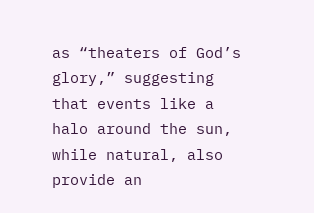as “theaters of God’s glory,” suggesting that events like a halo around the sun, while natural, also provide an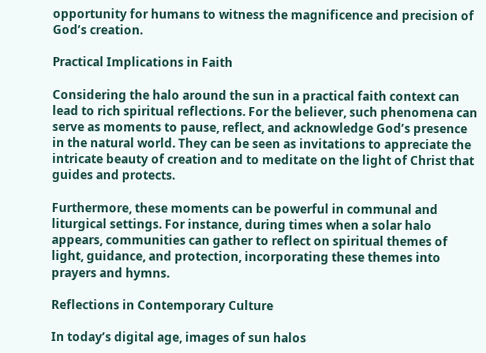opportunity for humans to witness the magnificence and precision of God’s creation.

Practical Implications in Faith

Considering the halo around the sun in a practical faith context can lead to rich spiritual reflections. For the believer, such phenomena can serve as moments to pause, reflect, and acknowledge God’s presence in the natural world. They can be seen as invitations to appreciate the intricate beauty of creation and to meditate on the light of Christ that guides and protects.

Furthermore, these moments can be powerful in communal and liturgical settings. For instance, during times when a solar halo appears, communities can gather to reflect on spiritual themes of light, guidance, and protection, incorporating these themes into prayers and hymns.

Reflections in Contemporary Culture

In today’s digital age, images of sun halos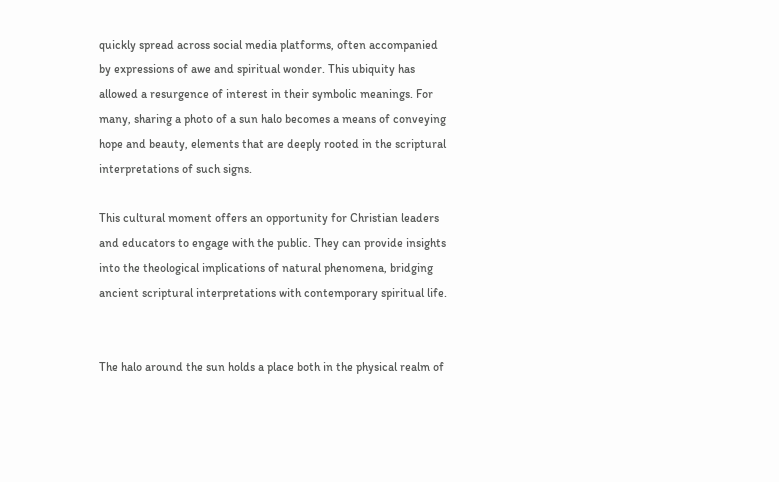quickly spread across social media platforms, often accompanied by expressions of awe and spiritual wonder. This ubiquity has allowed a resurgence of interest in their symbolic meanings. For many, sharing a photo of a sun halo becomes a means of conveying hope and beauty, elements that are deeply rooted in the scriptural interpretations of such signs.

This cultural moment offers an opportunity for Christian leaders and educators to engage with the public. They can provide insights into the theological implications of natural phenomena, bridging ancient scriptural interpretations with contemporary spiritual life.


The halo around the sun holds a place both in the physical realm of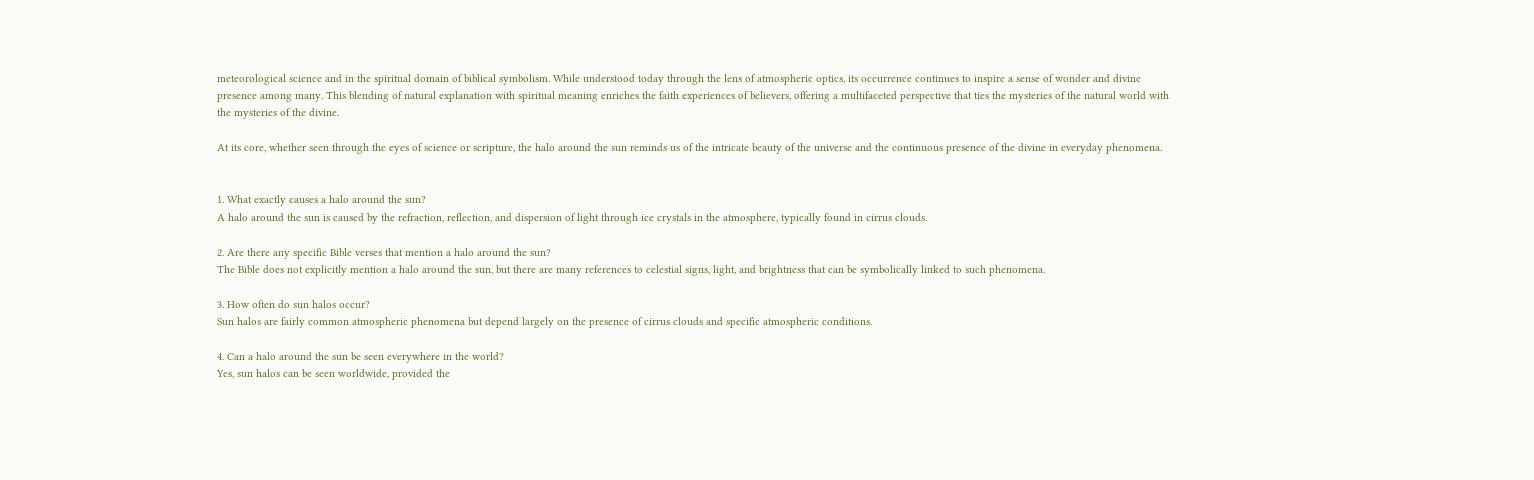meteorological science and in the spiritual domain of biblical symbolism. While understood today through the lens of atmospheric optics, its occurrence continues to inspire a sense of wonder and divine presence among many. This blending of natural explanation with spiritual meaning enriches the faith experiences of believers, offering a multifaceted perspective that ties the mysteries of the natural world with the mysteries of the divine.

At its core, whether seen through the eyes of science or scripture, the halo around the sun reminds us of the intricate beauty of the universe and the continuous presence of the divine in everyday phenomena.


1. What exactly causes a halo around the sun?
A halo around the sun is caused by the refraction, reflection, and dispersion of light through ice crystals in the atmosphere, typically found in cirrus clouds.

2. Are there any specific Bible verses that mention a halo around the sun?
The Bible does not explicitly mention a halo around the sun, but there are many references to celestial signs, light, and brightness that can be symbolically linked to such phenomena.

3. How often do sun halos occur?
Sun halos are fairly common atmospheric phenomena but depend largely on the presence of cirrus clouds and specific atmospheric conditions.

4. Can a halo around the sun be seen everywhere in the world?
Yes, sun halos can be seen worldwide, provided the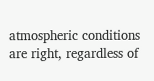atmospheric conditions are right, regardless of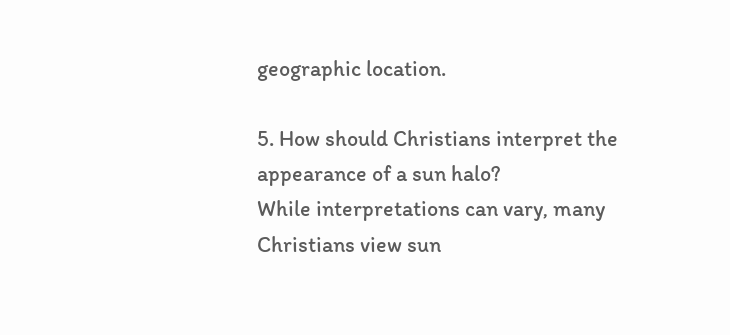geographic location.

5. How should Christians interpret the appearance of a sun halo?
While interpretations can vary, many Christians view sun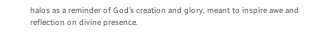halos as a reminder of God’s creation and glory, meant to inspire awe and reflection on divine presence.